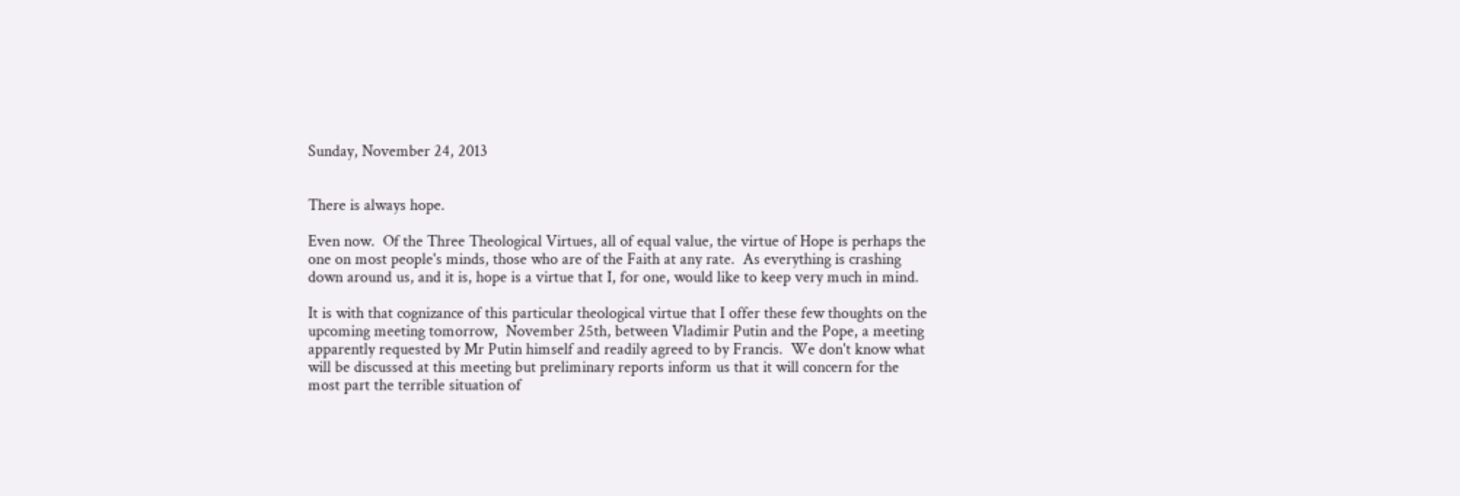Sunday, November 24, 2013


There is always hope.

Even now.  Of the Three Theological Virtues, all of equal value, the virtue of Hope is perhaps the one on most people's minds, those who are of the Faith at any rate.  As everything is crashing down around us, and it is, hope is a virtue that I, for one, would like to keep very much in mind.

It is with that cognizance of this particular theological virtue that I offer these few thoughts on the upcoming meeting tomorrow,  November 25th, between Vladimir Putin and the Pope, a meeting apparently requested by Mr Putin himself and readily agreed to by Francis.  We don't know what will be discussed at this meeting but preliminary reports inform us that it will concern for the most part the terrible situation of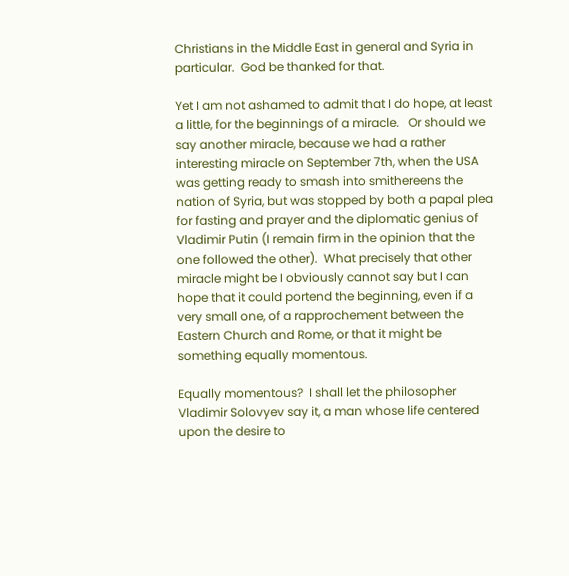Christians in the Middle East in general and Syria in particular.  God be thanked for that.

Yet I am not ashamed to admit that I do hope, at least a little, for the beginnings of a miracle.   Or should we say another miracle, because we had a rather interesting miracle on September 7th, when the USA was getting ready to smash into smithereens the nation of Syria, but was stopped by both a papal plea for fasting and prayer and the diplomatic genius of Vladimir Putin (I remain firm in the opinion that the one followed the other).  What precisely that other miracle might be I obviously cannot say but I can hope that it could portend the beginning, even if a very small one, of a rapprochement between the Eastern Church and Rome, or that it might be something equally momentous.

Equally momentous?  I shall let the philosopher Vladimir Solovyev say it, a man whose life centered upon the desire to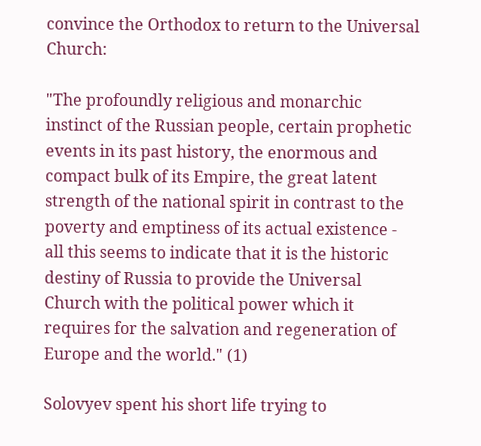convince the Orthodox to return to the Universal Church:

"The profoundly religious and monarchic instinct of the Russian people, certain prophetic events in its past history, the enormous and compact bulk of its Empire, the great latent strength of the national spirit in contrast to the poverty and emptiness of its actual existence - all this seems to indicate that it is the historic destiny of Russia to provide the Universal Church with the political power which it requires for the salvation and regeneration of Europe and the world." (1)

Solovyev spent his short life trying to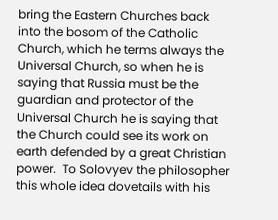bring the Eastern Churches back into the bosom of the Catholic Church, which he terms always the Universal Church, so when he is saying that Russia must be the guardian and protector of the Universal Church he is saying that the Church could see its work on earth defended by a great Christian power.  To Solovyev the philosopher this whole idea dovetails with his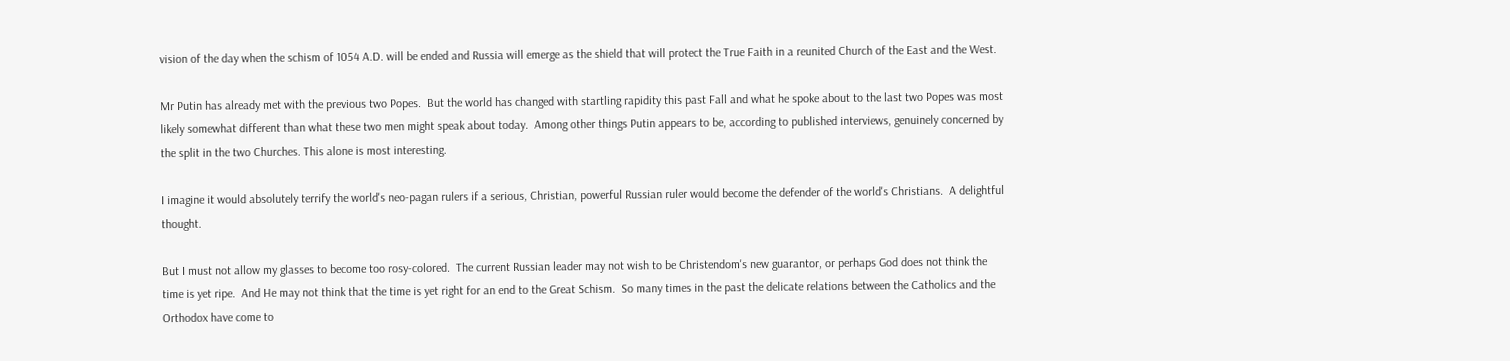vision of the day when the schism of 1054 A.D. will be ended and Russia will emerge as the shield that will protect the True Faith in a reunited Church of the East and the West.

Mr Putin has already met with the previous two Popes.  But the world has changed with startling rapidity this past Fall and what he spoke about to the last two Popes was most likely somewhat different than what these two men might speak about today.  Among other things Putin appears to be, according to published interviews, genuinely concerned by the split in the two Churches. This alone is most interesting.

I imagine it would absolutely terrify the world's neo-pagan rulers if a serious, Christian, powerful Russian ruler would become the defender of the world's Christians.  A delightful thought.

But I must not allow my glasses to become too rosy-colored.  The current Russian leader may not wish to be Christendom's new guarantor, or perhaps God does not think the time is yet ripe.  And He may not think that the time is yet right for an end to the Great Schism.  So many times in the past the delicate relations between the Catholics and the Orthodox have come to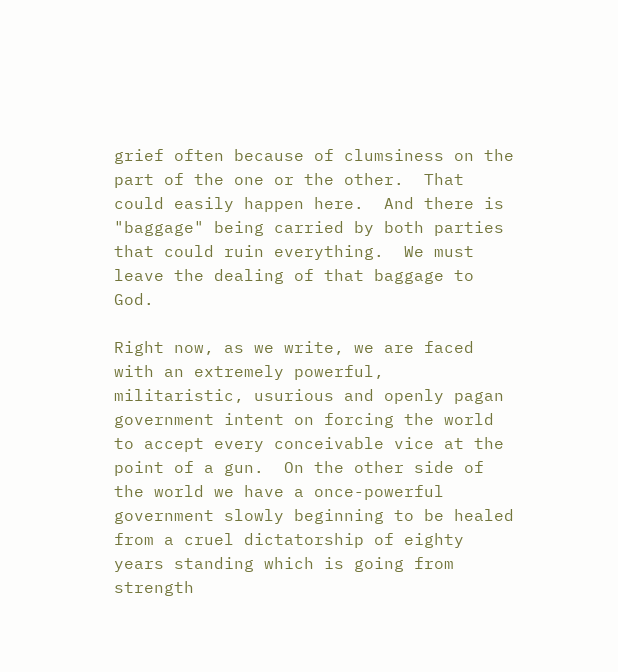grief often because of clumsiness on the part of the one or the other.  That could easily happen here.  And there is "baggage" being carried by both parties that could ruin everything.  We must leave the dealing of that baggage to God.

Right now, as we write, we are faced with an extremely powerful, militaristic, usurious and openly pagan government intent on forcing the world to accept every conceivable vice at the point of a gun.  On the other side of the world we have a once-powerful government slowly beginning to be healed from a cruel dictatorship of eighty years standing which is going from strength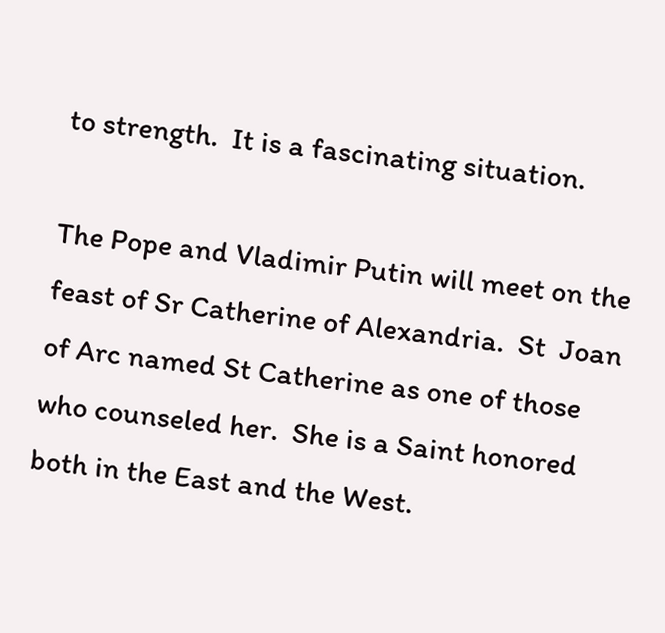to strength.  It is a fascinating situation.

The Pope and Vladimir Putin will meet on the feast of Sr Catherine of Alexandria.  St  Joan of Arc named St Catherine as one of those who counseled her.  She is a Saint honored both in the East and the West.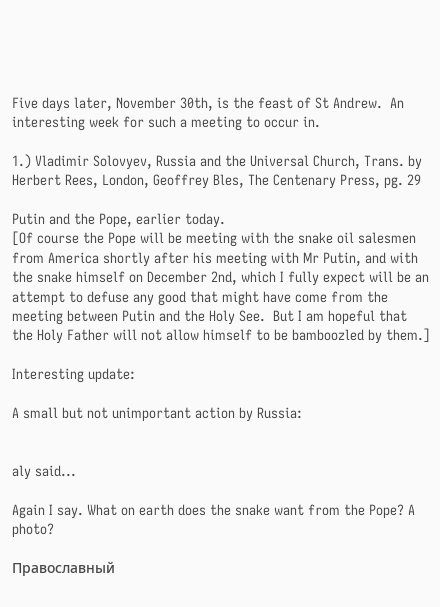Five days later, November 30th, is the feast of St Andrew.  An interesting week for such a meeting to occur in.

1.) Vladimir Solovyev, Russia and the Universal Church, Trans. by Herbert Rees, London, Geoffrey Bles, The Centenary Press, pg. 29

Putin and the Pope, earlier today.
[Of course the Pope will be meeting with the snake oil salesmen from America shortly after his meeting with Mr Putin, and with the snake himself on December 2nd, which I fully expect will be an attempt to defuse any good that might have come from the meeting between Putin and the Holy See.  But I am hopeful that the Holy Father will not allow himself to be bamboozled by them.]

Interesting update:

A small but not unimportant action by Russia:


aly said...

Again I say. What on earth does the snake want from the Pope? A photo?

Православный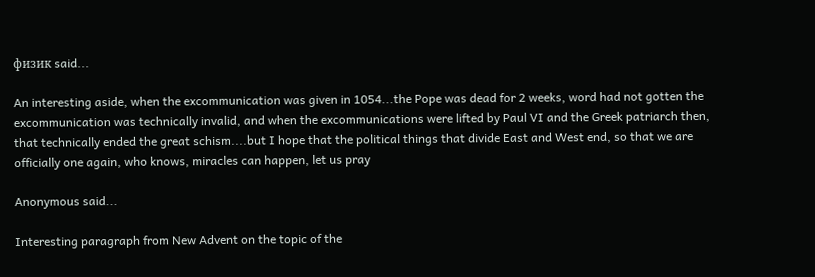физик said...

An interesting aside, when the excommunication was given in 1054...the Pope was dead for 2 weeks, word had not gotten the excommunication was technically invalid, and when the excommunications were lifted by Paul VI and the Greek patriarch then, that technically ended the great schism....but I hope that the political things that divide East and West end, so that we are officially one again, who knows, miracles can happen, let us pray

Anonymous said...

Interesting paragraph from New Advent on the topic of the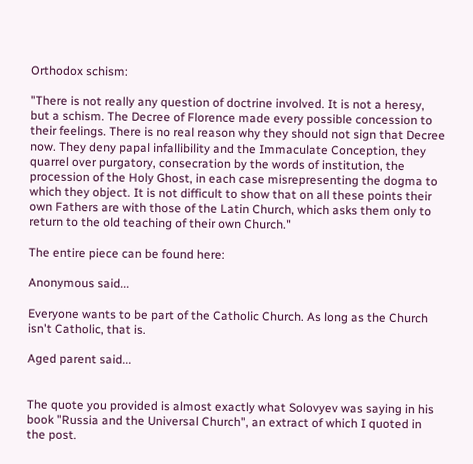Orthodox schism:

"There is not really any question of doctrine involved. It is not a heresy, but a schism. The Decree of Florence made every possible concession to their feelings. There is no real reason why they should not sign that Decree now. They deny papal infallibility and the Immaculate Conception, they quarrel over purgatory, consecration by the words of institution, the procession of the Holy Ghost, in each case misrepresenting the dogma to which they object. It is not difficult to show that on all these points their own Fathers are with those of the Latin Church, which asks them only to return to the old teaching of their own Church."

The entire piece can be found here:

Anonymous said...

Everyone wants to be part of the Catholic Church. As long as the Church isn't Catholic, that is.

Aged parent said...


The quote you provided is almost exactly what Solovyev was saying in his book "Russia and the Universal Church", an extract of which I quoted in the post.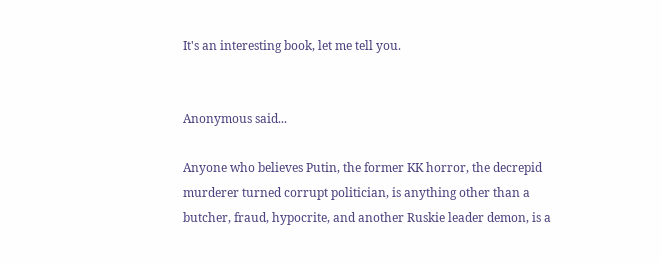It's an interesting book, let me tell you.


Anonymous said...

Anyone who believes Putin, the former KK horror, the decrepid murderer turned corrupt politician, is anything other than a butcher, fraud, hypocrite, and another Ruskie leader demon, is a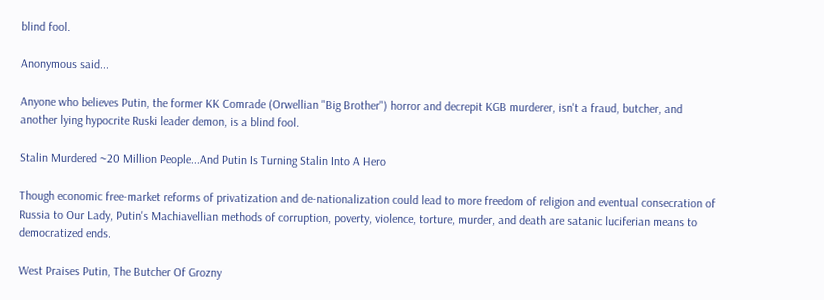blind fool.

Anonymous said...

Anyone who believes Putin, the former KK Comrade (Orwellian "Big Brother") horror and decrepit KGB murderer, isn't a fraud, butcher, and another lying hypocrite Ruski leader demon, is a blind fool.

Stalin Murdered ~20 Million People...And Putin Is Turning Stalin Into A Hero

Though economic free-market reforms of privatization and de-nationalization could lead to more freedom of religion and eventual consecration of Russia to Our Lady, Putin's Machiavellian methods of corruption, poverty, violence, torture, murder, and death are satanic luciferian means to democratized ends.

West Praises Putin, The Butcher Of Grozny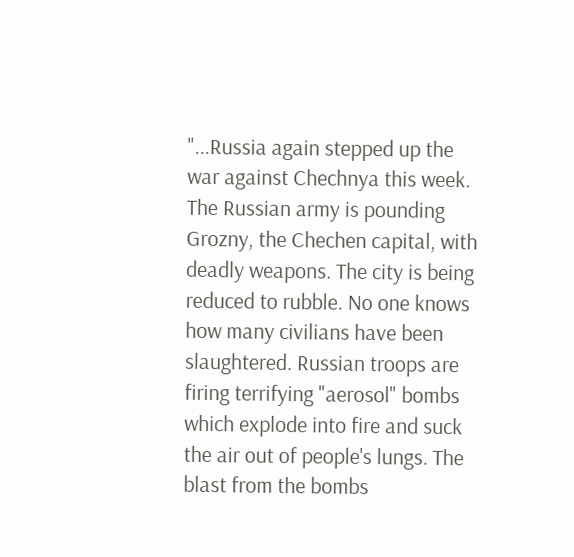"...Russia again stepped up the war against Chechnya this week. The Russian army is pounding Grozny, the Chechen capital, with deadly weapons. The city is being reduced to rubble. No one knows how many civilians have been slaughtered. Russian troops are firing terrifying "aerosol" bombs which explode into fire and suck the air out of people's lungs. The blast from the bombs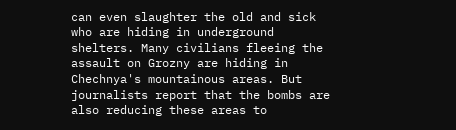can even slaughter the old and sick who are hiding in underground shelters. Many civilians fleeing the assault on Grozny are hiding in Chechnya's mountainous areas. But journalists report that the bombs are also reducing these areas to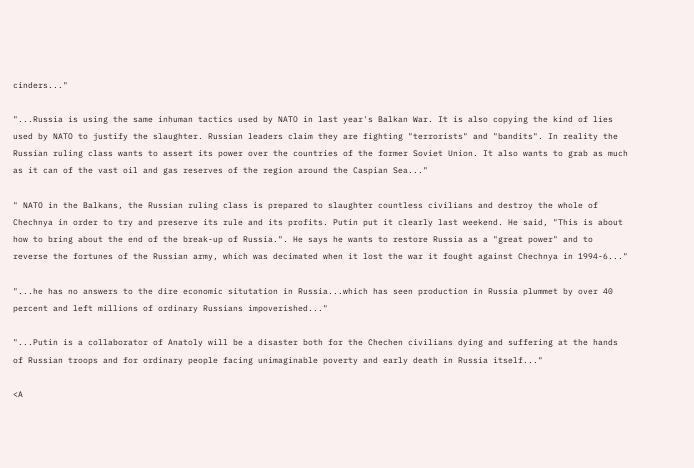cinders..."

"...Russia is using the same inhuman tactics used by NATO in last year's Balkan War. It is also copying the kind of lies used by NATO to justify the slaughter. Russian leaders claim they are fighting "terrorists" and "bandits". In reality the Russian ruling class wants to assert its power over the countries of the former Soviet Union. It also wants to grab as much as it can of the vast oil and gas reserves of the region around the Caspian Sea..."

" NATO in the Balkans, the Russian ruling class is prepared to slaughter countless civilians and destroy the whole of Chechnya in order to try and preserve its rule and its profits. Putin put it clearly last weekend. He said, "This is about how to bring about the end of the break-up of Russia.". He says he wants to restore Russia as a "great power" and to reverse the fortunes of the Russian army, which was decimated when it lost the war it fought against Chechnya in 1994-6..."

"...he has no answers to the dire economic situtation in Russia...which has seen production in Russia plummet by over 40 percent and left millions of ordinary Russians impoverished..."

"...Putin is a collaborator of Anatoly will be a disaster both for the Chechen civilians dying and suffering at the hands of Russian troops and for ordinary people facing unimaginable poverty and early death in Russia itself..."

<A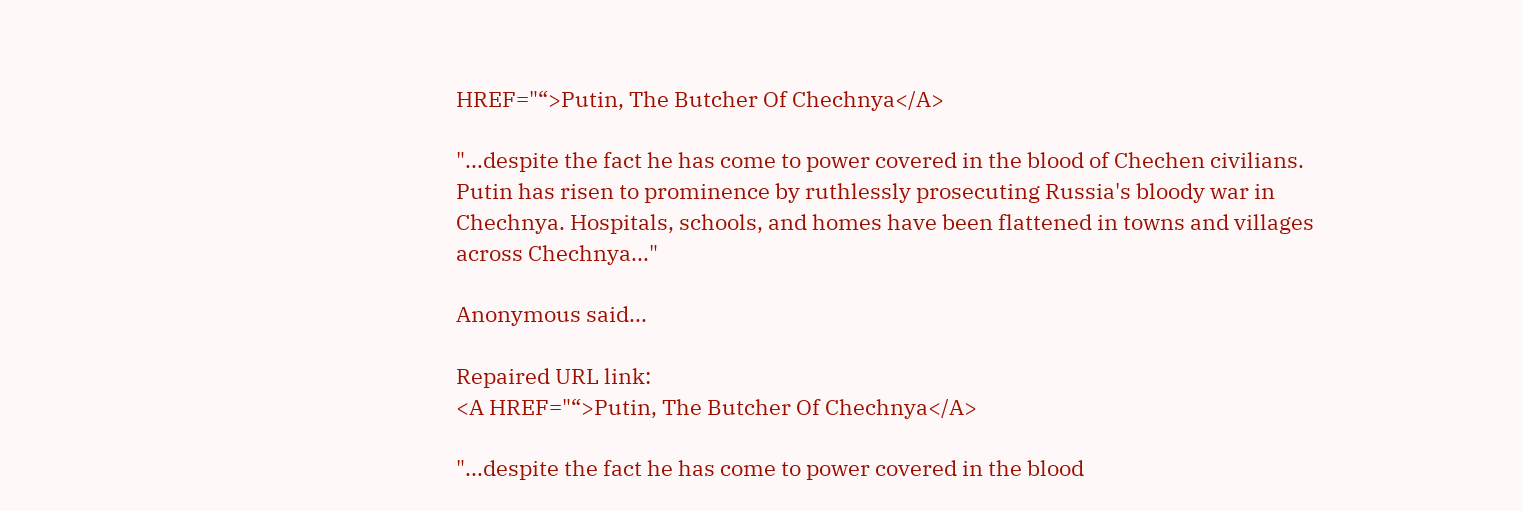HREF="“>Putin, The Butcher Of Chechnya</A>

"...despite the fact he has come to power covered in the blood of Chechen civilians. Putin has risen to prominence by ruthlessly prosecuting Russia's bloody war in Chechnya. Hospitals, schools, and homes have been flattened in towns and villages across Chechnya..."

Anonymous said...

Repaired URL link:
<A HREF="“>Putin, The Butcher Of Chechnya</A>

"...despite the fact he has come to power covered in the blood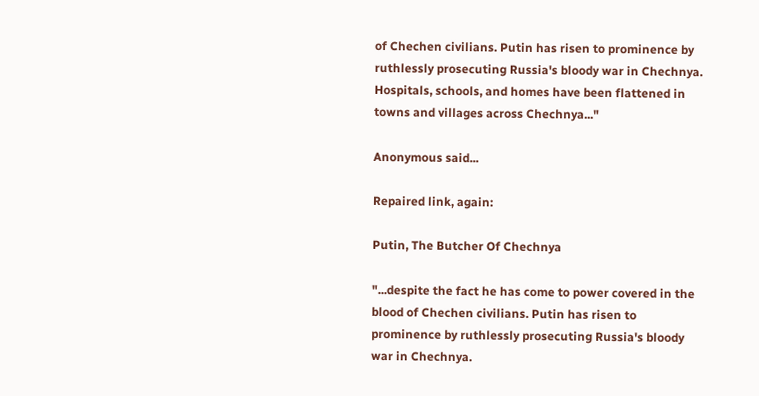of Chechen civilians. Putin has risen to prominence by ruthlessly prosecuting Russia's bloody war in Chechnya. Hospitals, schools, and homes have been flattened in towns and villages across Chechnya..."

Anonymous said...

Repaired link, again:

Putin, The Butcher Of Chechnya

"...despite the fact he has come to power covered in the blood of Chechen civilians. Putin has risen to prominence by ruthlessly prosecuting Russia's bloody war in Chechnya.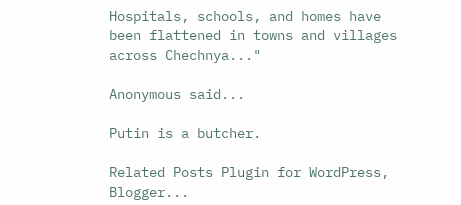Hospitals, schools, and homes have been flattened in towns and villages across Chechnya..."

Anonymous said...

Putin is a butcher.

Related Posts Plugin for WordPress, Blogger...